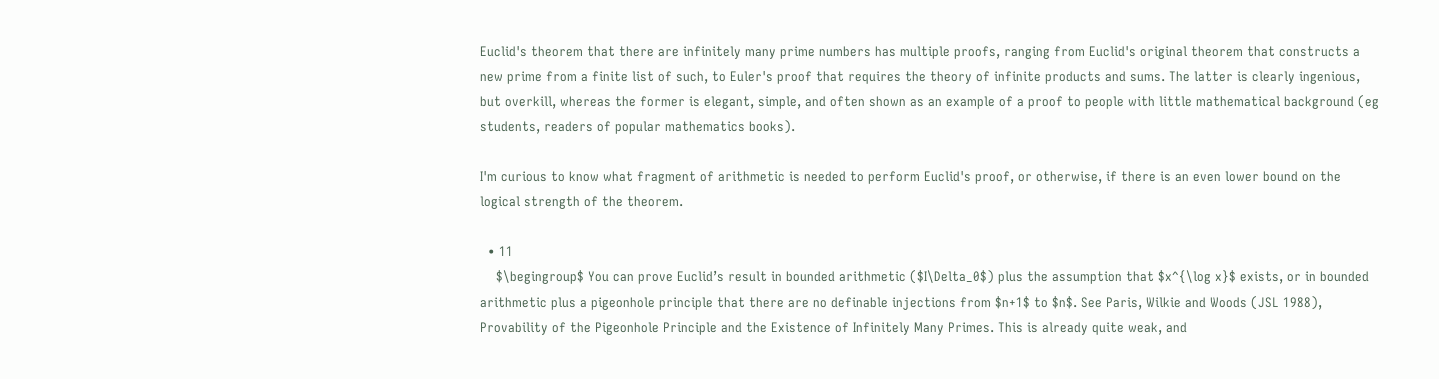Euclid's theorem that there are infinitely many prime numbers has multiple proofs, ranging from Euclid's original theorem that constructs a new prime from a finite list of such, to Euler's proof that requires the theory of infinite products and sums. The latter is clearly ingenious, but overkill, whereas the former is elegant, simple, and often shown as an example of a proof to people with little mathematical background (eg students, readers of popular mathematics books).

I'm curious to know what fragment of arithmetic is needed to perform Euclid's proof, or otherwise, if there is an even lower bound on the logical strength of the theorem.

  • 11
    $\begingroup$ You can prove Euclid’s result in bounded arithmetic ($I\Delta_0$) plus the assumption that $x^{\log x}$ exists, or in bounded arithmetic plus a pigeonhole principle that there are no definable injections from $n+1$ to $n$. See Paris, Wilkie and Woods (JSL 1988), Provability of the Pigeonhole Principle and the Existence of Infinitely Many Primes. This is already quite weak, and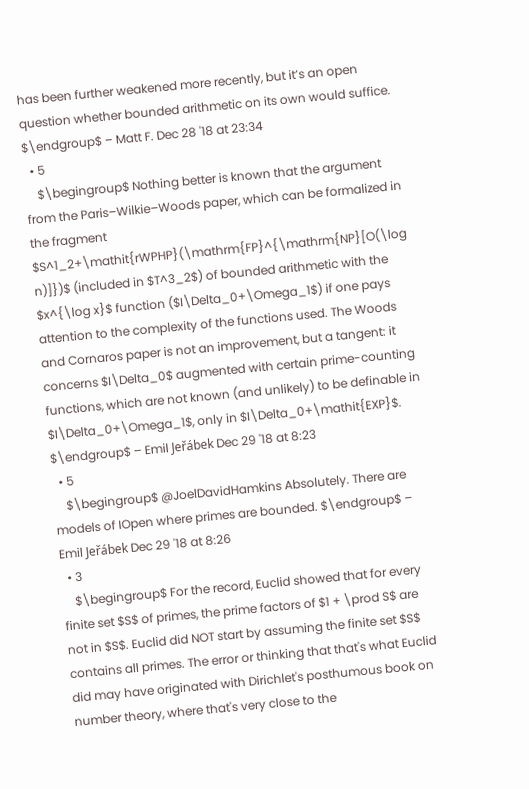has been further weakened more recently, but it’s an open question whether bounded arithmetic on its own would suffice. $\endgroup$ – Matt F. Dec 28 '18 at 23:34
  • 5
    $\begingroup$ Nothing better is known that the argument from the Paris–Wilkie–Woods paper, which can be formalized in the fragment $S^1_2+\mathit{rWPHP}(\mathrm{FP}^{\mathrm{NP}[O(\log n)]})$ (included in $T^3_2$) of bounded arithmetic with the $x^{\log x}$ function ($I\Delta_0+\Omega_1$) if one pays attention to the complexity of the functions used. The Woods and Cornaros paper is not an improvement, but a tangent: it concerns $I\Delta_0$ augmented with certain prime-counting functions, which are not known (and unlikely) to be definable in $I\Delta_0+\Omega_1$, only in $I\Delta_0+\mathit{EXP}$. $\endgroup$ – Emil Jeřábek Dec 29 '18 at 8:23
  • 5
    $\begingroup$ @JoelDavidHamkins Absolutely. There are models of IOpen where primes are bounded. $\endgroup$ – Emil Jeřábek Dec 29 '18 at 8:26
  • 3
    $\begingroup$ For the record, Euclid showed that for every finite set $S$ of primes, the prime factors of $1 + \prod S$ are not in $S$. Euclid did NOT start by assuming the finite set $S$ contains all primes. The error or thinking that that's what Euclid did may have originated with Dirichlet's posthumous book on number theory, where that's very close to the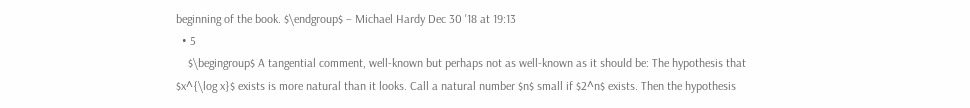beginning of the book. $\endgroup$ – Michael Hardy Dec 30 '18 at 19:13
  • 5
    $\begingroup$ A tangential comment, well-known but perhaps not as well-known as it should be: The hypothesis that $x^{\log x}$ exists is more natural than it looks. Call a natural number $n$ small if $2^n$ exists. Then the hypothesis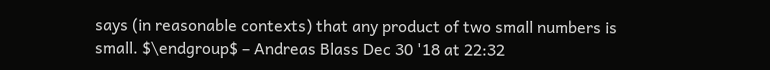says (in reasonable contexts) that any product of two small numbers is small. $\endgroup$ – Andreas Blass Dec 30 '18 at 22:32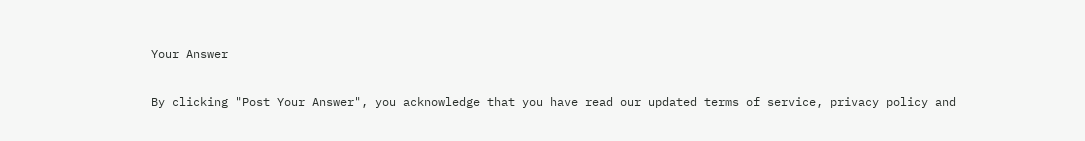Your Answer

By clicking "Post Your Answer", you acknowledge that you have read our updated terms of service, privacy policy and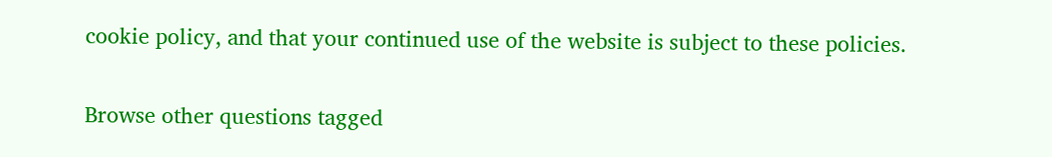cookie policy, and that your continued use of the website is subject to these policies.

Browse other questions tagged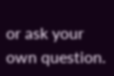or ask your own question.